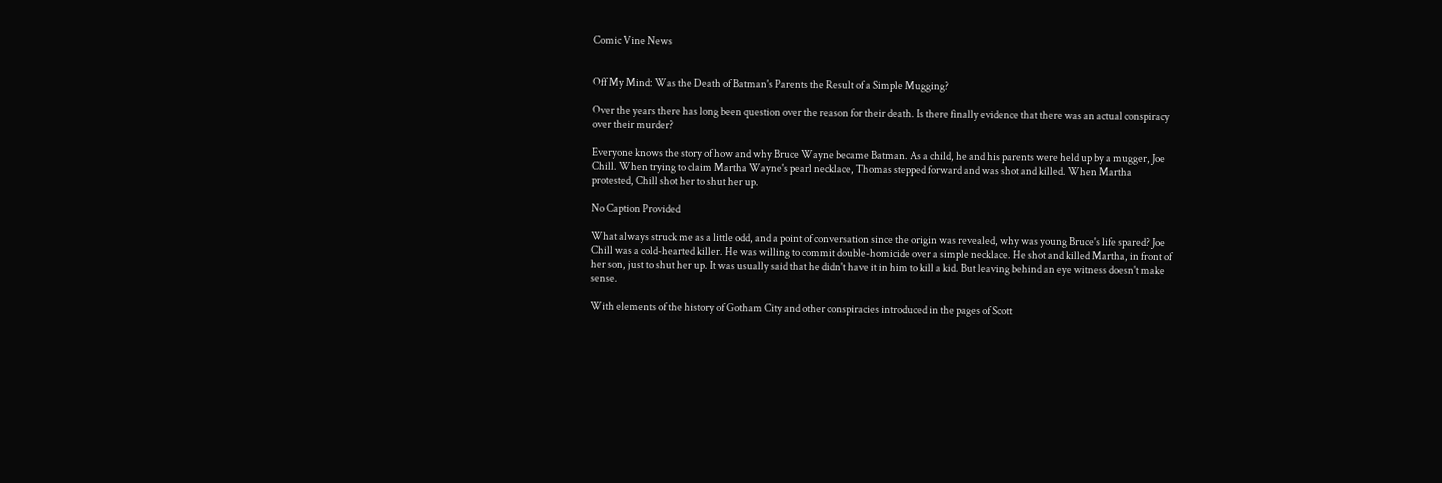Comic Vine News


Off My Mind: Was the Death of Batman's Parents the Result of a Simple Mugging?

Over the years there has long been question over the reason for their death. Is there finally evidence that there was an actual conspiracy over their murder?

Everyone knows the story of how and why Bruce Wayne became Batman. As a child, he and his parents were held up by a mugger, Joe Chill. When trying to claim Martha Wayne's pearl necklace, Thomas stepped forward and was shot and killed. When Martha protested, Chill shot her to shut her up.

No Caption Provided

What always struck me as a little odd, and a point of conversation since the origin was revealed, why was young Bruce's life spared? Joe Chill was a cold-hearted killer. He was willing to commit double-homicide over a simple necklace. He shot and killed Martha, in front of her son, just to shut her up. It was usually said that he didn't have it in him to kill a kid. But leaving behind an eye witness doesn't make sense.

With elements of the history of Gotham City and other conspiracies introduced in the pages of Scott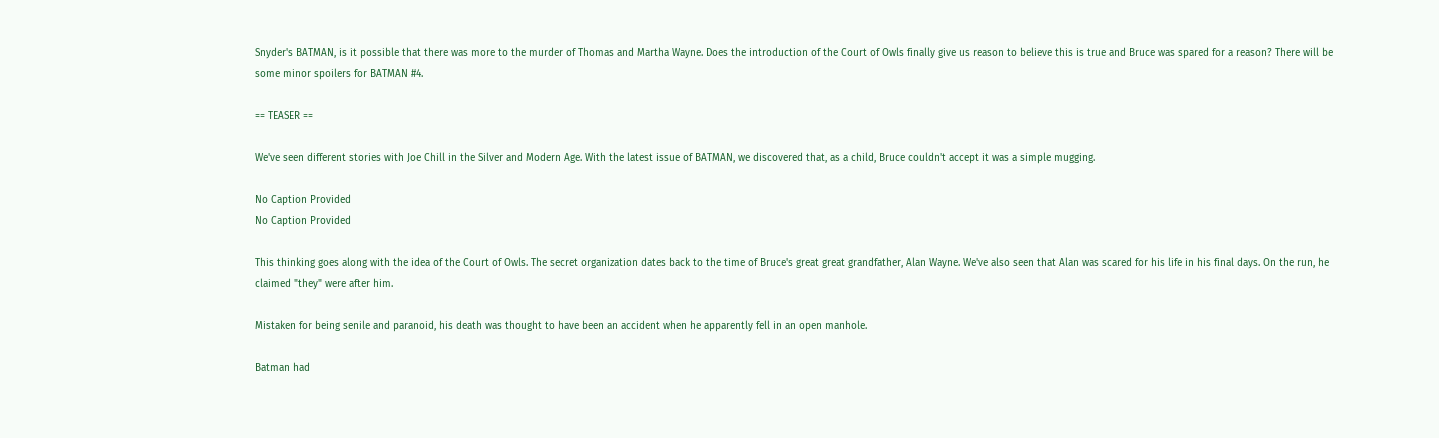Snyder's BATMAN, is it possible that there was more to the murder of Thomas and Martha Wayne. Does the introduction of the Court of Owls finally give us reason to believe this is true and Bruce was spared for a reason? There will be some minor spoilers for BATMAN #4.

== TEASER ==

We've seen different stories with Joe Chill in the Silver and Modern Age. With the latest issue of BATMAN, we discovered that, as a child, Bruce couldn't accept it was a simple mugging.

No Caption Provided
No Caption Provided

This thinking goes along with the idea of the Court of Owls. The secret organization dates back to the time of Bruce's great great grandfather, Alan Wayne. We've also seen that Alan was scared for his life in his final days. On the run, he claimed "they" were after him.

Mistaken for being senile and paranoid, his death was thought to have been an accident when he apparently fell in an open manhole.

Batman had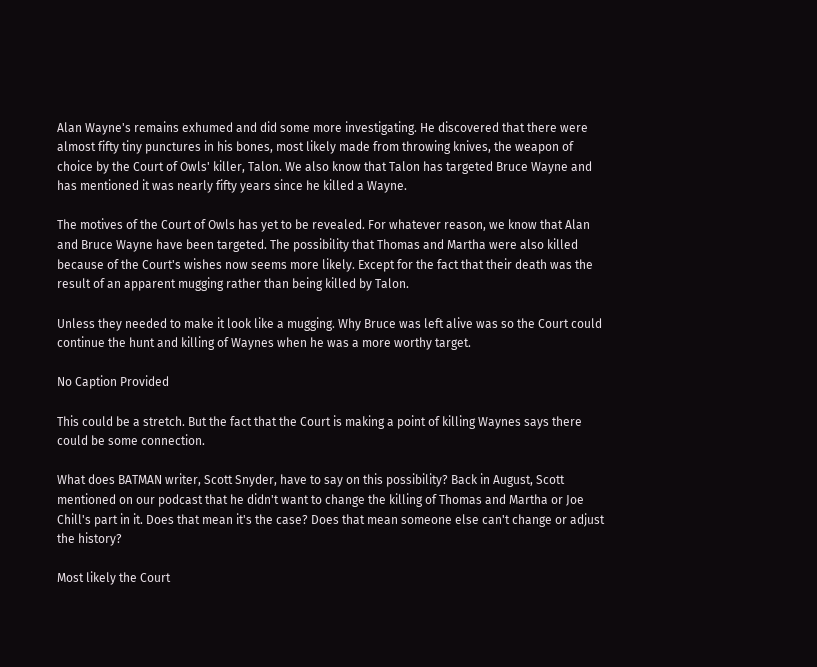Alan Wayne's remains exhumed and did some more investigating. He discovered that there were almost fifty tiny punctures in his bones, most likely made from throwing knives, the weapon of choice by the Court of Owls' killer, Talon. We also know that Talon has targeted Bruce Wayne and has mentioned it was nearly fifty years since he killed a Wayne.

The motives of the Court of Owls has yet to be revealed. For whatever reason, we know that Alan and Bruce Wayne have been targeted. The possibility that Thomas and Martha were also killed because of the Court's wishes now seems more likely. Except for the fact that their death was the result of an apparent mugging rather than being killed by Talon.

Unless they needed to make it look like a mugging. Why Bruce was left alive was so the Court could continue the hunt and killing of Waynes when he was a more worthy target.

No Caption Provided

This could be a stretch. But the fact that the Court is making a point of killing Waynes says there could be some connection.

What does BATMAN writer, Scott Snyder, have to say on this possibility? Back in August, Scott mentioned on our podcast that he didn't want to change the killing of Thomas and Martha or Joe Chill's part in it. Does that mean it's the case? Does that mean someone else can't change or adjust the history?

Most likely the Court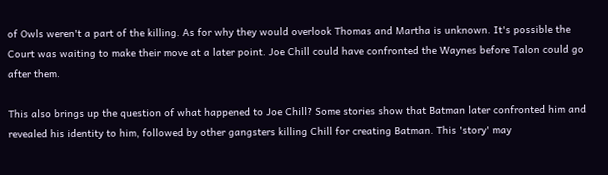of Owls weren't a part of the killing. As for why they would overlook Thomas and Martha is unknown. It's possible the Court was waiting to make their move at a later point. Joe Chill could have confronted the Waynes before Talon could go after them.

This also brings up the question of what happened to Joe Chill? Some stories show that Batman later confronted him and revealed his identity to him, followed by other gangsters killing Chill for creating Batman. This 'story' may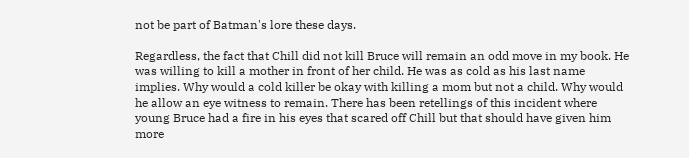not be part of Batman's lore these days.

Regardless, the fact that Chill did not kill Bruce will remain an odd move in my book. He was willing to kill a mother in front of her child. He was as cold as his last name implies. Why would a cold killer be okay with killing a mom but not a child. Why would he allow an eye witness to remain. There has been retellings of this incident where young Bruce had a fire in his eyes that scared off Chill but that should have given him more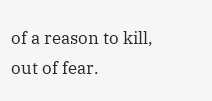of a reason to kill, out of fear.